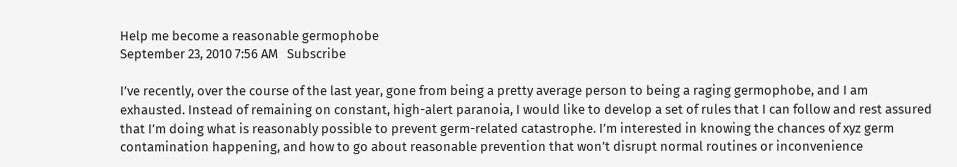Help me become a reasonable germophobe
September 23, 2010 7:56 AM   Subscribe

I’ve recently, over the course of the last year, gone from being a pretty average person to being a raging germophobe, and I am exhausted. Instead of remaining on constant, high-alert paranoia, I would like to develop a set of rules that I can follow and rest assured that I’m doing what is reasonably possible to prevent germ-related catastrophe. I’m interested in knowing the chances of xyz germ contamination happening, and how to go about reasonable prevention that won’t disrupt normal routines or inconvenience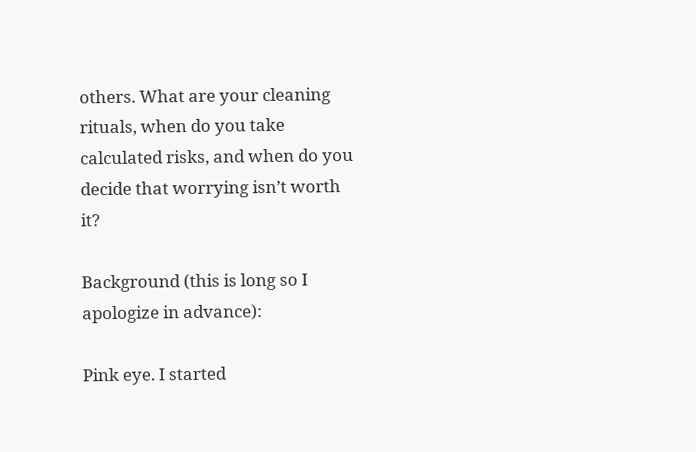others. What are your cleaning rituals, when do you take calculated risks, and when do you decide that worrying isn’t worth it?

Background (this is long so I apologize in advance):

Pink eye. I started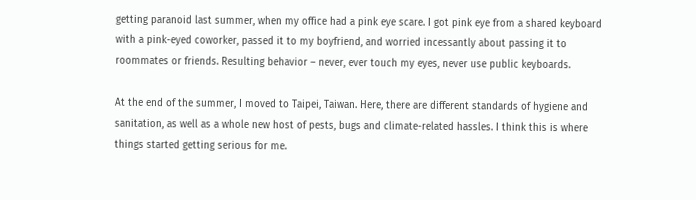getting paranoid last summer, when my office had a pink eye scare. I got pink eye from a shared keyboard with a pink-eyed coworker, passed it to my boyfriend, and worried incessantly about passing it to roommates or friends. Resulting behavior – never, ever touch my eyes, never use public keyboards.

At the end of the summer, I moved to Taipei, Taiwan. Here, there are different standards of hygiene and sanitation, as well as a whole new host of pests, bugs and climate-related hassles. I think this is where things started getting serious for me.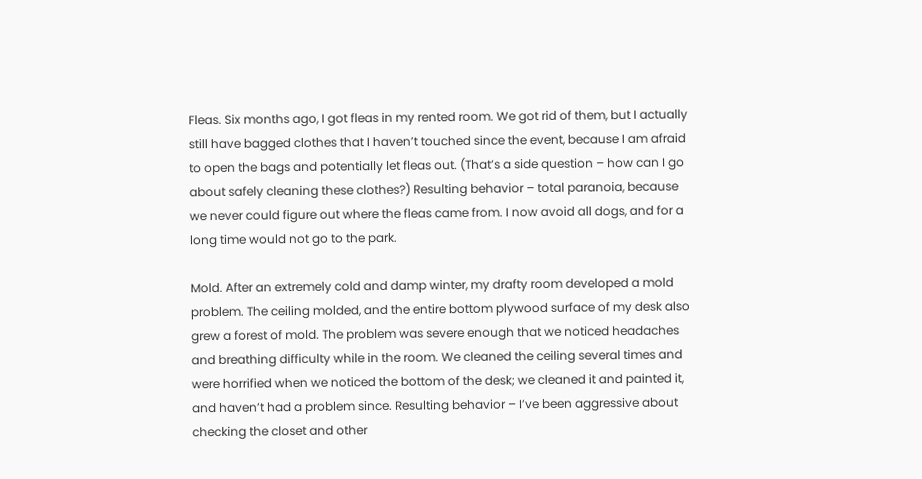Fleas. Six months ago, I got fleas in my rented room. We got rid of them, but I actually still have bagged clothes that I haven’t touched since the event, because I am afraid to open the bags and potentially let fleas out. (That’s a side question – how can I go about safely cleaning these clothes?) Resulting behavior – total paranoia, because we never could figure out where the fleas came from. I now avoid all dogs, and for a long time would not go to the park.

Mold. After an extremely cold and damp winter, my drafty room developed a mold problem. The ceiling molded, and the entire bottom plywood surface of my desk also grew a forest of mold. The problem was severe enough that we noticed headaches and breathing difficulty while in the room. We cleaned the ceiling several times and were horrified when we noticed the bottom of the desk; we cleaned it and painted it, and haven’t had a problem since. Resulting behavior – I’ve been aggressive about checking the closet and other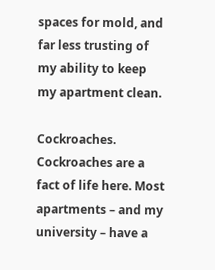spaces for mold, and far less trusting of my ability to keep my apartment clean.

Cockroaches. Cockroaches are a fact of life here. Most apartments – and my university – have a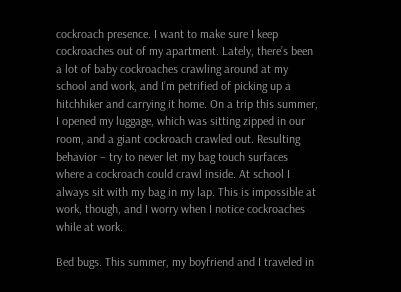cockroach presence. I want to make sure I keep cockroaches out of my apartment. Lately, there’s been a lot of baby cockroaches crawling around at my school and work, and I’m petrified of picking up a hitchhiker and carrying it home. On a trip this summer, I opened my luggage, which was sitting zipped in our room, and a giant cockroach crawled out. Resulting behavior – try to never let my bag touch surfaces where a cockroach could crawl inside. At school I always sit with my bag in my lap. This is impossible at work, though, and I worry when I notice cockroaches while at work.

Bed bugs. This summer, my boyfriend and I traveled in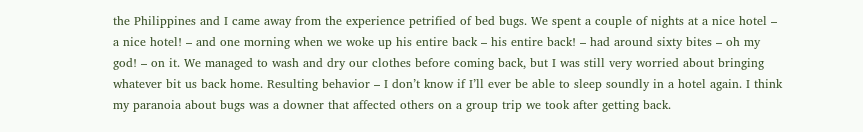the Philippines and I came away from the experience petrified of bed bugs. We spent a couple of nights at a nice hotel – a nice hotel! – and one morning when we woke up his entire back – his entire back! – had around sixty bites – oh my god! – on it. We managed to wash and dry our clothes before coming back, but I was still very worried about bringing whatever bit us back home. Resulting behavior – I don’t know if I’ll ever be able to sleep soundly in a hotel again. I think my paranoia about bugs was a downer that affected others on a group trip we took after getting back.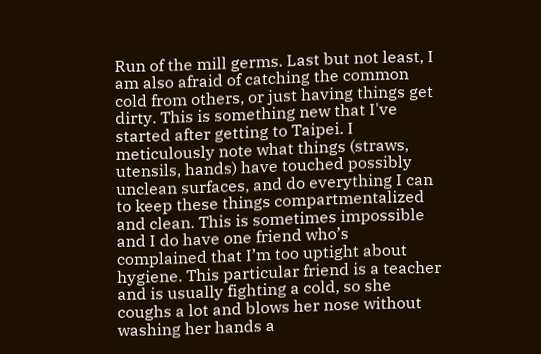Run of the mill germs. Last but not least, I am also afraid of catching the common cold from others, or just having things get dirty. This is something new that I've started after getting to Taipei. I meticulously note what things (straws, utensils, hands) have touched possibly unclean surfaces, and do everything I can to keep these things compartmentalized and clean. This is sometimes impossible and I do have one friend who’s complained that I’m too uptight about hygiene. This particular friend is a teacher and is usually fighting a cold, so she coughs a lot and blows her nose without washing her hands a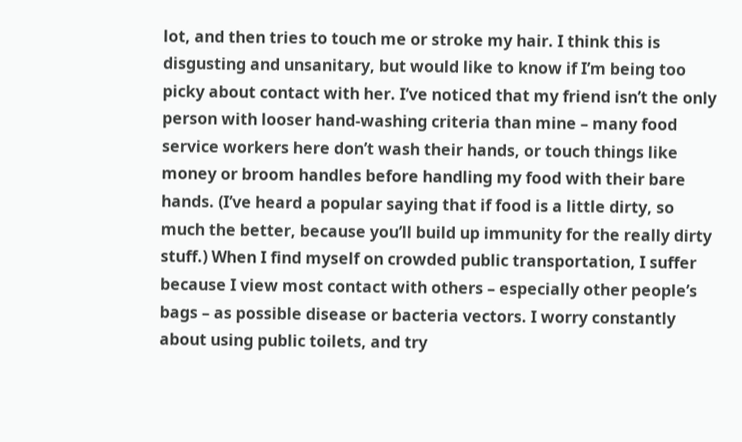lot, and then tries to touch me or stroke my hair. I think this is disgusting and unsanitary, but would like to know if I’m being too picky about contact with her. I’ve noticed that my friend isn’t the only person with looser hand-washing criteria than mine – many food service workers here don’t wash their hands, or touch things like money or broom handles before handling my food with their bare hands. (I’ve heard a popular saying that if food is a little dirty, so much the better, because you’ll build up immunity for the really dirty stuff.) When I find myself on crowded public transportation, I suffer because I view most contact with others – especially other people’s bags – as possible disease or bacteria vectors. I worry constantly about using public toilets, and try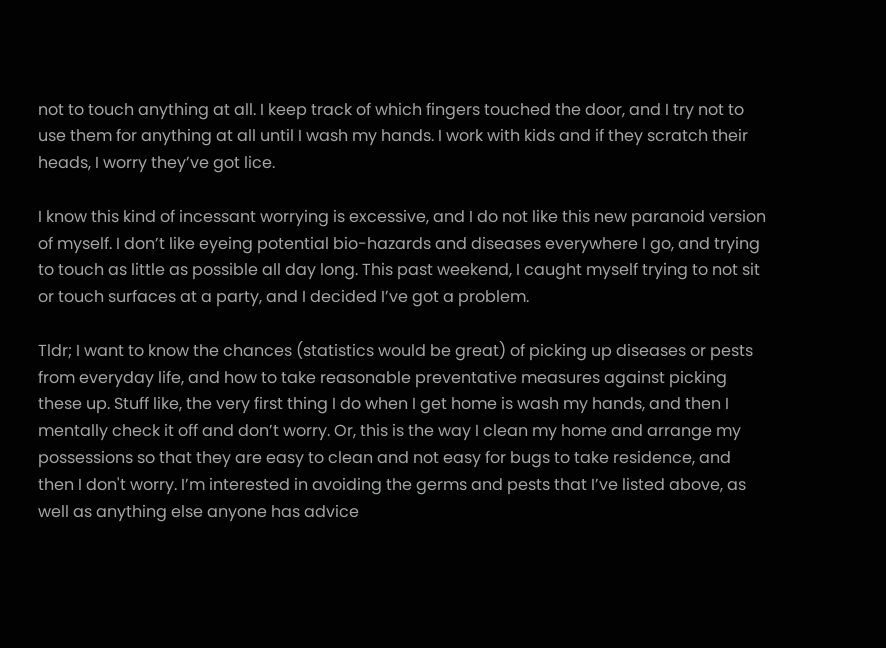not to touch anything at all. I keep track of which fingers touched the door, and I try not to use them for anything at all until I wash my hands. I work with kids and if they scratch their heads, I worry they’ve got lice.

I know this kind of incessant worrying is excessive, and I do not like this new paranoid version of myself. I don’t like eyeing potential bio-hazards and diseases everywhere I go, and trying to touch as little as possible all day long. This past weekend, I caught myself trying to not sit or touch surfaces at a party, and I decided I’ve got a problem.

Tldr; I want to know the chances (statistics would be great) of picking up diseases or pests from everyday life, and how to take reasonable preventative measures against picking these up. Stuff like, the very first thing I do when I get home is wash my hands, and then I mentally check it off and don’t worry. Or, this is the way I clean my home and arrange my possessions so that they are easy to clean and not easy for bugs to take residence, and then I don't worry. I’m interested in avoiding the germs and pests that I’ve listed above, as well as anything else anyone has advice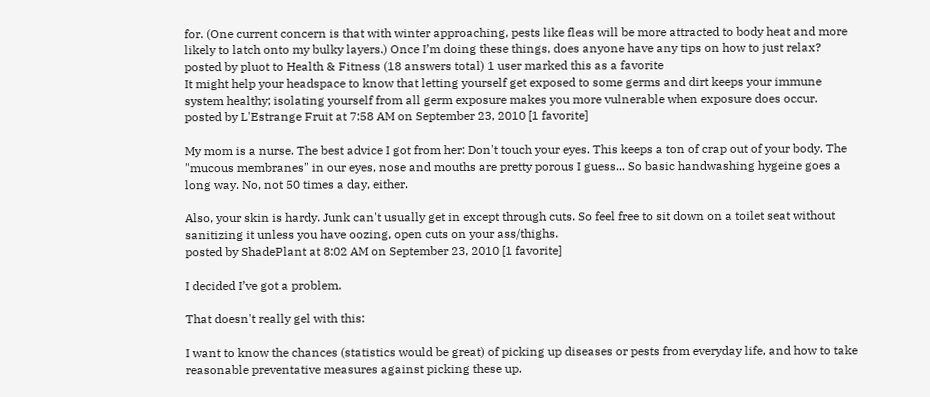for. (One current concern is that with winter approaching, pests like fleas will be more attracted to body heat and more likely to latch onto my bulky layers.) Once I’m doing these things, does anyone have any tips on how to just relax?
posted by pluot to Health & Fitness (18 answers total) 1 user marked this as a favorite
It might help your headspace to know that letting yourself get exposed to some germs and dirt keeps your immune system healthy; isolating yourself from all germ exposure makes you more vulnerable when exposure does occur.
posted by L'Estrange Fruit at 7:58 AM on September 23, 2010 [1 favorite]

My mom is a nurse. The best advice I got from her: Don't touch your eyes. This keeps a ton of crap out of your body. The "mucous membranes" in our eyes, nose and mouths are pretty porous I guess... So basic handwashing hygeine goes a long way. No, not 50 times a day, either.

Also, your skin is hardy. Junk can't usually get in except through cuts. So feel free to sit down on a toilet seat without sanitizing it unless you have oozing, open cuts on your ass/thighs.
posted by ShadePlant at 8:02 AM on September 23, 2010 [1 favorite]

I decided I’ve got a problem.

That doesn't really gel with this:

I want to know the chances (statistics would be great) of picking up diseases or pests from everyday life, and how to take reasonable preventative measures against picking these up.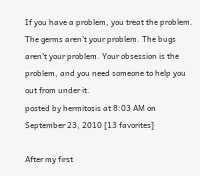If you have a problem, you treat the problem. The germs aren't your problem. The bugs aren't your problem. Your obsession is the problem, and you need someone to help you out from under it.
posted by hermitosis at 8:03 AM on September 23, 2010 [13 favorites]

After my first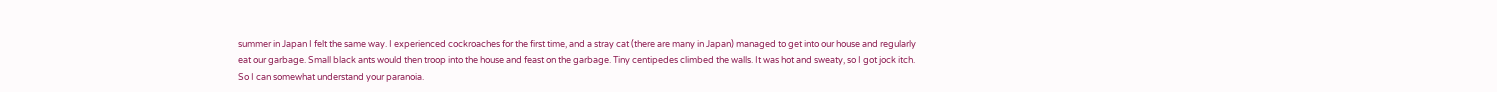summer in Japan I felt the same way. I experienced cockroaches for the first time, and a stray cat (there are many in Japan) managed to get into our house and regularly eat our garbage. Small black ants would then troop into the house and feast on the garbage. Tiny centipedes climbed the walls. It was hot and sweaty, so I got jock itch. So I can somewhat understand your paranoia.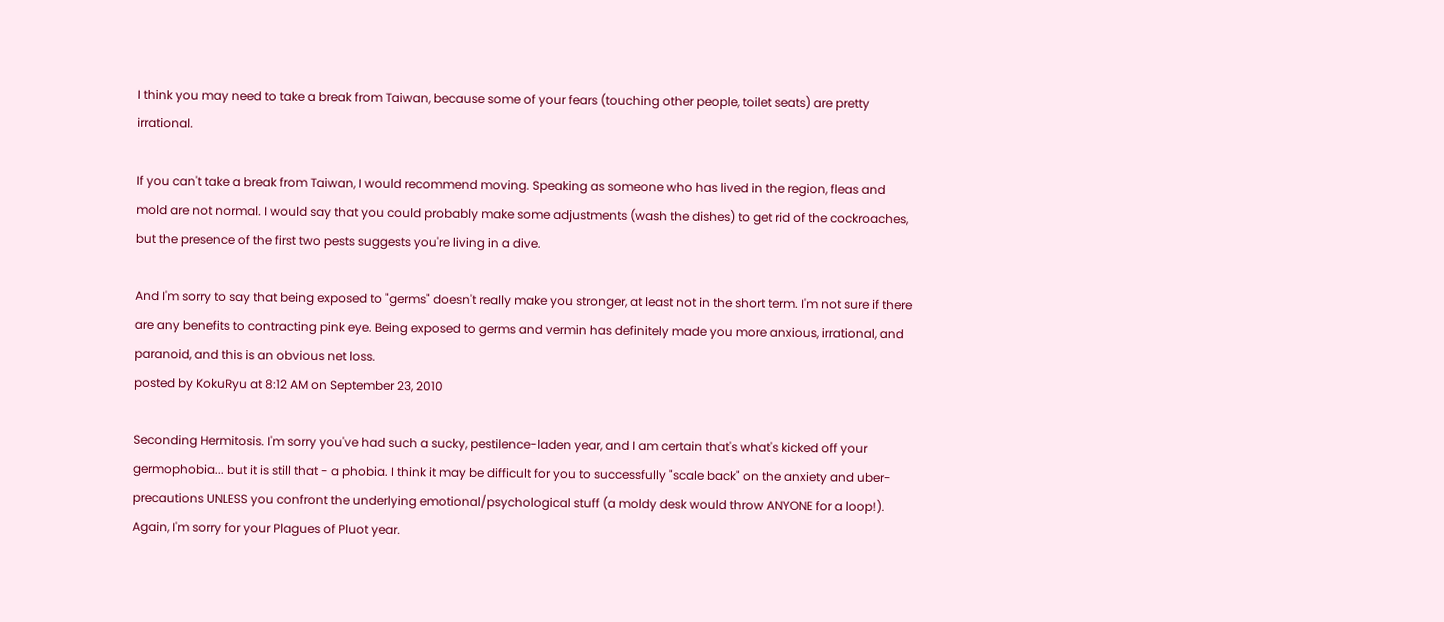I think you may need to take a break from Taiwan, because some of your fears (touching other people, toilet seats) are pretty irrational.

If you can't take a break from Taiwan, I would recommend moving. Speaking as someone who has lived in the region, fleas and mold are not normal. I would say that you could probably make some adjustments (wash the dishes) to get rid of the cockroaches, but the presence of the first two pests suggests you're living in a dive.

And I'm sorry to say that being exposed to "germs" doesn't really make you stronger, at least not in the short term. I'm not sure if there are any benefits to contracting pink eye. Being exposed to germs and vermin has definitely made you more anxious, irrational, and paranoid, and this is an obvious net loss.
posted by KokuRyu at 8:12 AM on September 23, 2010

Seconding Hermitosis. I'm sorry you've had such a sucky, pestilence-laden year, and I am certain that's what's kicked off your germophobia... but it is still that - a phobia. I think it may be difficult for you to successfully "scale back" on the anxiety and uber-precautions UNLESS you confront the underlying emotional/psychological stuff (a moldy desk would throw ANYONE for a loop!). Again, I'm sorry for your Plagues of Pluot year.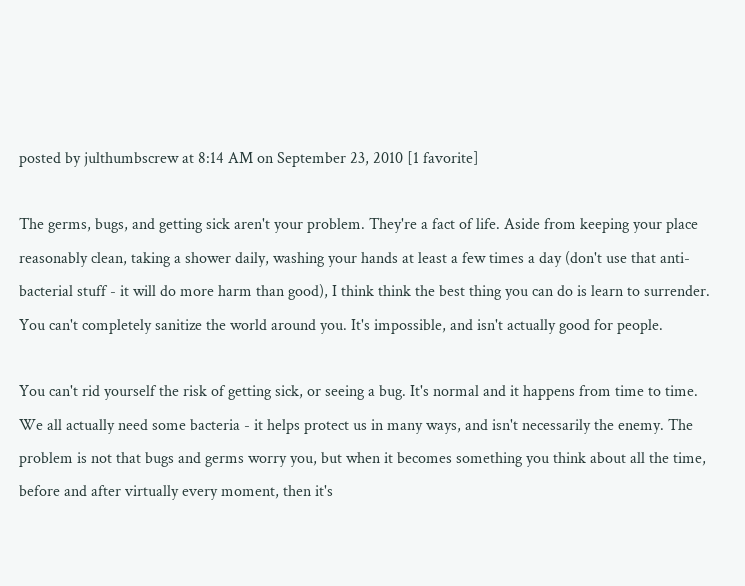posted by julthumbscrew at 8:14 AM on September 23, 2010 [1 favorite]

The germs, bugs, and getting sick aren't your problem. They're a fact of life. Aside from keeping your place reasonably clean, taking a shower daily, washing your hands at least a few times a day (don't use that anti-bacterial stuff - it will do more harm than good), I think think the best thing you can do is learn to surrender. You can't completely sanitize the world around you. It's impossible, and isn't actually good for people.

You can't rid yourself the risk of getting sick, or seeing a bug. It's normal and it happens from time to time. We all actually need some bacteria - it helps protect us in many ways, and isn't necessarily the enemy. The problem is not that bugs and germs worry you, but when it becomes something you think about all the time, before and after virtually every moment, then it's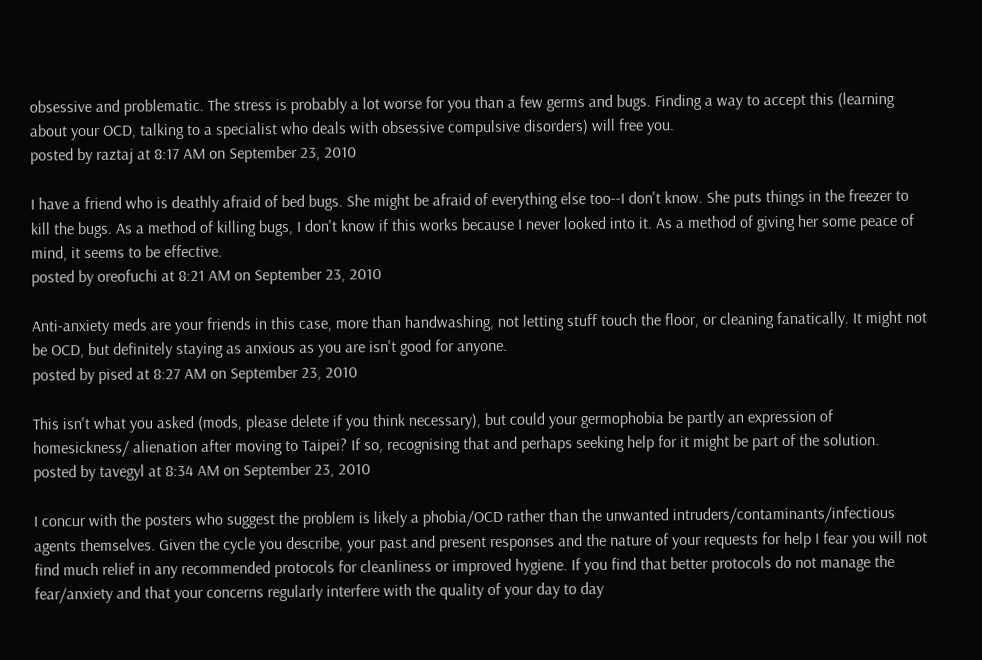obsessive and problematic. The stress is probably a lot worse for you than a few germs and bugs. Finding a way to accept this (learning about your OCD, talking to a specialist who deals with obsessive compulsive disorders) will free you.
posted by raztaj at 8:17 AM on September 23, 2010

I have a friend who is deathly afraid of bed bugs. She might be afraid of everything else too--I don't know. She puts things in the freezer to kill the bugs. As a method of killing bugs, I don't know if this works because I never looked into it. As a method of giving her some peace of mind, it seems to be effective.
posted by oreofuchi at 8:21 AM on September 23, 2010

Anti-anxiety meds are your friends in this case, more than handwashing, not letting stuff touch the floor, or cleaning fanatically. It might not be OCD, but definitely staying as anxious as you are isn't good for anyone.
posted by pised at 8:27 AM on September 23, 2010

This isn't what you asked (mods, please delete if you think necessary), but could your germophobia be partly an expression of homesickness/ alienation after moving to Taipei? If so, recognising that and perhaps seeking help for it might be part of the solution.
posted by tavegyl at 8:34 AM on September 23, 2010

I concur with the posters who suggest the problem is likely a phobia/OCD rather than the unwanted intruders/contaminants/infectious agents themselves. Given the cycle you describe, your past and present responses and the nature of your requests for help I fear you will not find much relief in any recommended protocols for cleanliness or improved hygiene. If you find that better protocols do not manage the fear/anxiety and that your concerns regularly interfere with the quality of your day to day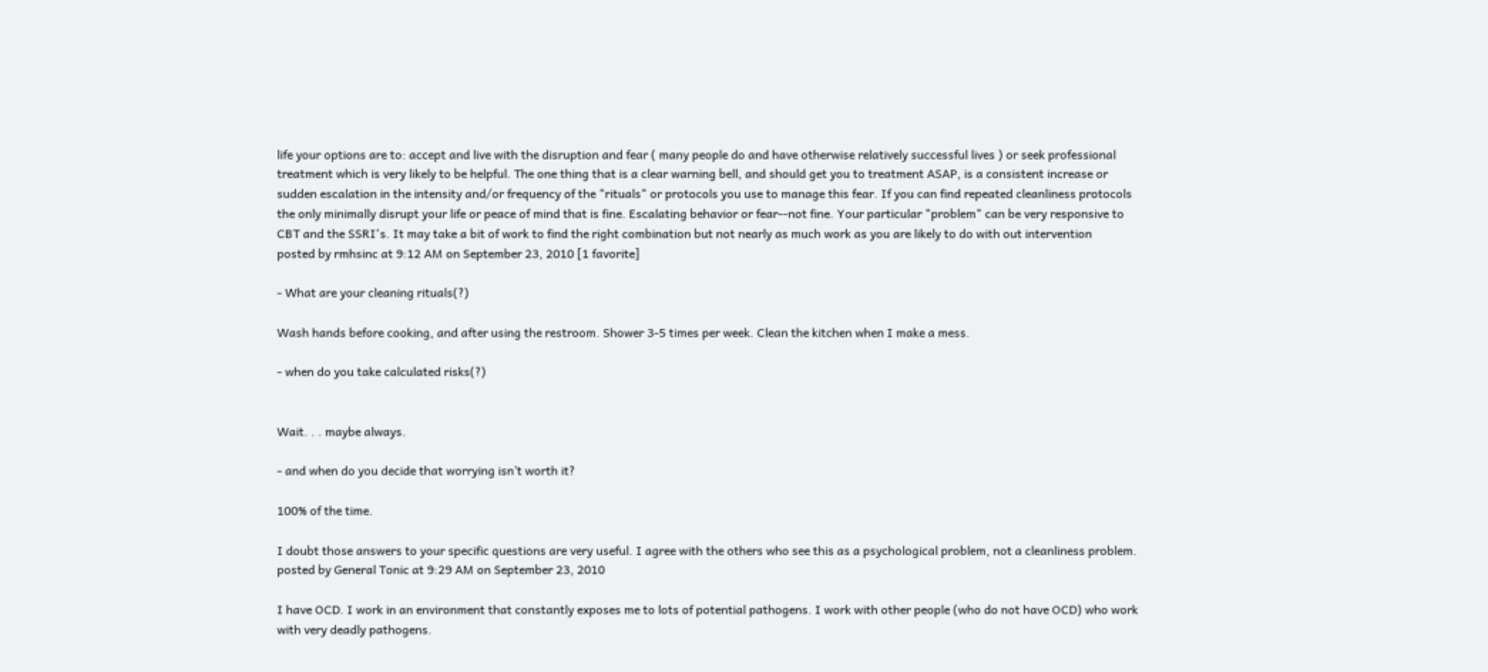life your options are to: accept and live with the disruption and fear ( many people do and have otherwise relatively successful lives ) or seek professional treatment which is very likely to be helpful. The one thing that is a clear warning bell, and should get you to treatment ASAP, is a consistent increase or sudden escalation in the intensity and/or frequency of the "rituals" or protocols you use to manage this fear. If you can find repeated cleanliness protocols the only minimally disrupt your life or peace of mind that is fine. Escalating behavior or fear--not fine. Your particular "problem" can be very responsive to CBT and the SSRI's. It may take a bit of work to find the right combination but not nearly as much work as you are likely to do with out intervention
posted by rmhsinc at 9:12 AM on September 23, 2010 [1 favorite]

- What are your cleaning rituals(?)

Wash hands before cooking, and after using the restroom. Shower 3-5 times per week. Clean the kitchen when I make a mess.

- when do you take calculated risks(?)


Wait. . . maybe always.

- and when do you decide that worrying isn’t worth it?

100% of the time.

I doubt those answers to your specific questions are very useful. I agree with the others who see this as a psychological problem, not a cleanliness problem.
posted by General Tonic at 9:29 AM on September 23, 2010

I have OCD. I work in an environment that constantly exposes me to lots of potential pathogens. I work with other people (who do not have OCD) who work with very deadly pathogens.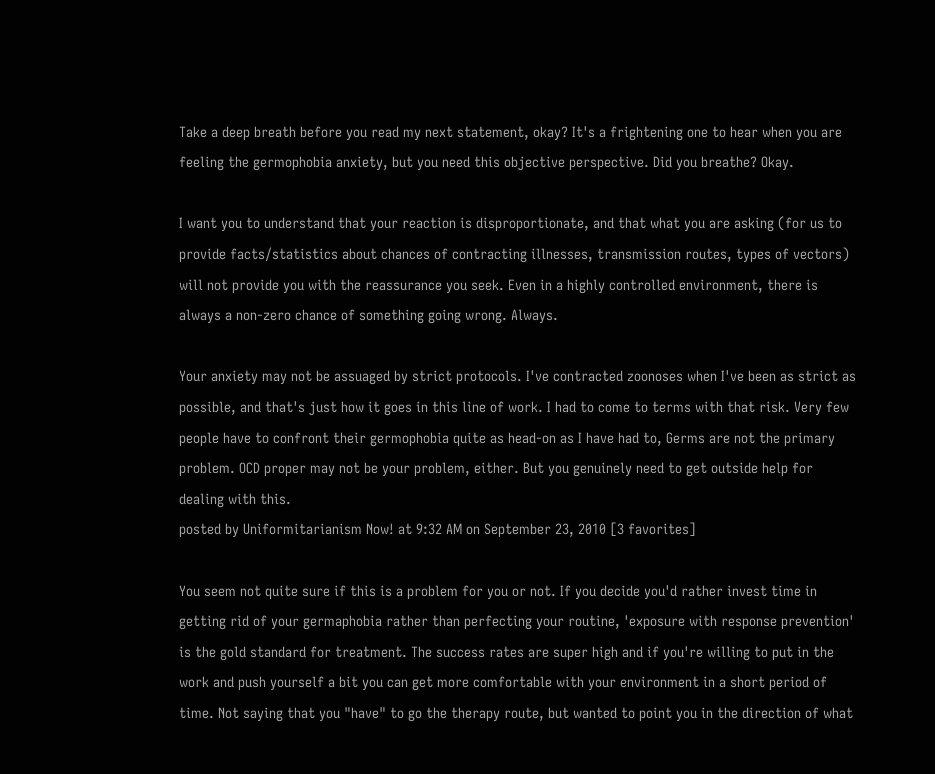Take a deep breath before you read my next statement, okay? It's a frightening one to hear when you are feeling the germophobia anxiety, but you need this objective perspective. Did you breathe? Okay.

I want you to understand that your reaction is disproportionate, and that what you are asking (for us to provide facts/statistics about chances of contracting illnesses, transmission routes, types of vectors) will not provide you with the reassurance you seek. Even in a highly controlled environment, there is always a non-zero chance of something going wrong. Always.

Your anxiety may not be assuaged by strict protocols. I've contracted zoonoses when I've been as strict as possible, and that's just how it goes in this line of work. I had to come to terms with that risk. Very few people have to confront their germophobia quite as head-on as I have had to, Germs are not the primary problem. OCD proper may not be your problem, either. But you genuinely need to get outside help for dealing with this.
posted by Uniformitarianism Now! at 9:32 AM on September 23, 2010 [3 favorites]

You seem not quite sure if this is a problem for you or not. If you decide you'd rather invest time in getting rid of your germaphobia rather than perfecting your routine, 'exposure with response prevention' is the gold standard for treatment. The success rates are super high and if you're willing to put in the work and push yourself a bit you can get more comfortable with your environment in a short period of time. Not saying that you "have" to go the therapy route, but wanted to point you in the direction of what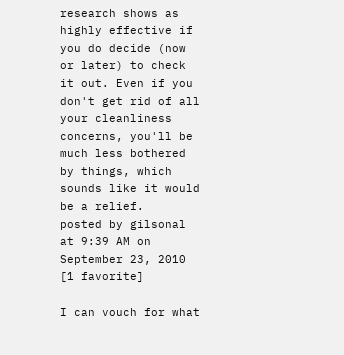research shows as highly effective if you do decide (now or later) to check it out. Even if you don't get rid of all your cleanliness concerns, you'll be much less bothered by things, which sounds like it would be a relief.
posted by gilsonal at 9:39 AM on September 23, 2010 [1 favorite]

I can vouch for what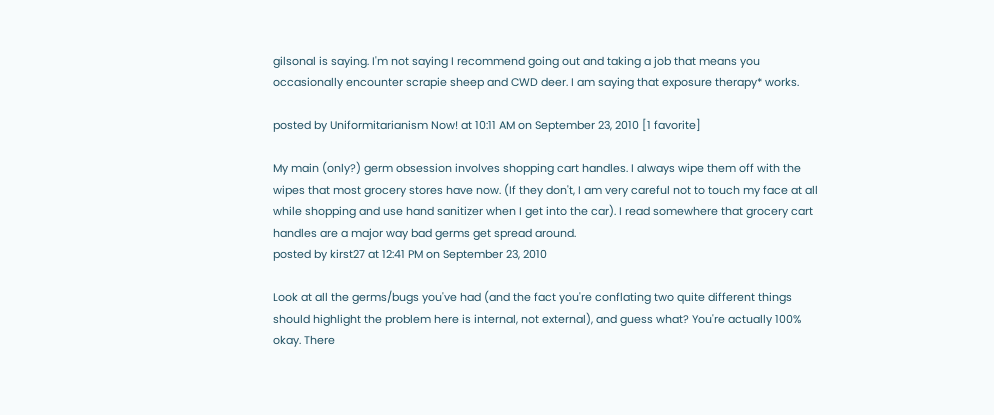gilsonal is saying. I'm not saying I recommend going out and taking a job that means you occasionally encounter scrapie sheep and CWD deer. I am saying that exposure therapy* works.

posted by Uniformitarianism Now! at 10:11 AM on September 23, 2010 [1 favorite]

My main (only?) germ obsession involves shopping cart handles. I always wipe them off with the wipes that most grocery stores have now. (If they don't, I am very careful not to touch my face at all while shopping and use hand sanitizer when I get into the car). I read somewhere that grocery cart handles are a major way bad germs get spread around.
posted by kirst27 at 12:41 PM on September 23, 2010

Look at all the germs/bugs you've had (and the fact you're conflating two quite different things should highlight the problem here is internal, not external), and guess what? You're actually 100% okay. There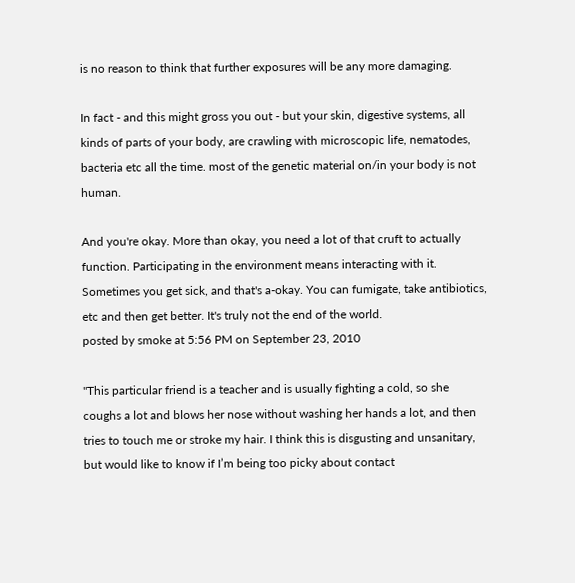is no reason to think that further exposures will be any more damaging.

In fact - and this might gross you out - but your skin, digestive systems, all kinds of parts of your body, are crawling with microscopic life, nematodes, bacteria etc all the time. most of the genetic material on/in your body is not human.

And you're okay. More than okay, you need a lot of that cruft to actually function. Participating in the environment means interacting with it. Sometimes you get sick, and that's a-okay. You can fumigate, take antibiotics, etc and then get better. It's truly not the end of the world.
posted by smoke at 5:56 PM on September 23, 2010

"This particular friend is a teacher and is usually fighting a cold, so she coughs a lot and blows her nose without washing her hands a lot, and then tries to touch me or stroke my hair. I think this is disgusting and unsanitary, but would like to know if I’m being too picky about contact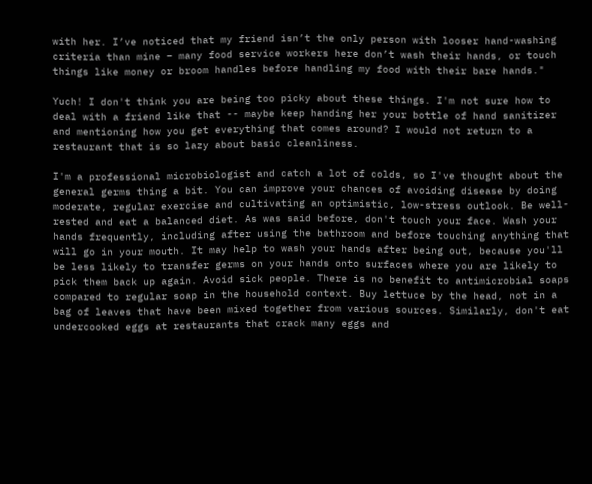with her. I’ve noticed that my friend isn’t the only person with looser hand-washing criteria than mine – many food service workers here don’t wash their hands, or touch things like money or broom handles before handling my food with their bare hands."

Yuch! I don't think you are being too picky about these things. I'm not sure how to deal with a friend like that -- maybe keep handing her your bottle of hand sanitizer and mentioning how you get everything that comes around? I would not return to a restaurant that is so lazy about basic cleanliness.

I'm a professional microbiologist and catch a lot of colds, so I've thought about the general germs thing a bit. You can improve your chances of avoiding disease by doing moderate, regular exercise and cultivating an optimistic, low-stress outlook. Be well-rested and eat a balanced diet. As was said before, don't touch your face. Wash your hands frequently, including after using the bathroom and before touching anything that will go in your mouth. It may help to wash your hands after being out, because you'll be less likely to transfer germs on your hands onto surfaces where you are likely to pick them back up again. Avoid sick people. There is no benefit to antimicrobial soaps compared to regular soap in the household context. Buy lettuce by the head, not in a bag of leaves that have been mixed together from various sources. Similarly, don't eat undercooked eggs at restaurants that crack many eggs and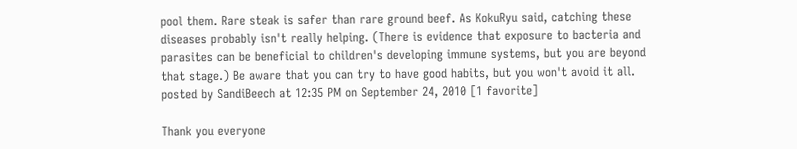pool them. Rare steak is safer than rare ground beef. As KokuRyu said, catching these diseases probably isn't really helping. (There is evidence that exposure to bacteria and parasites can be beneficial to children's developing immune systems, but you are beyond that stage.) Be aware that you can try to have good habits, but you won't avoid it all.
posted by SandiBeech at 12:35 PM on September 24, 2010 [1 favorite]

Thank you everyone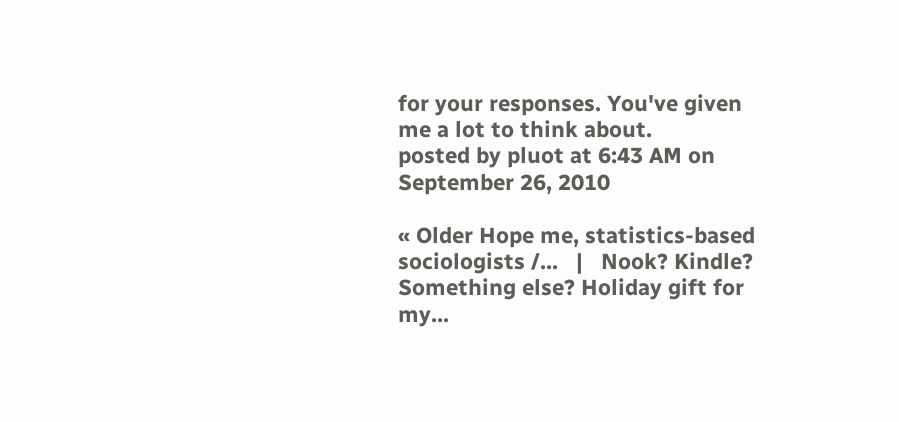for your responses. You've given me a lot to think about.
posted by pluot at 6:43 AM on September 26, 2010

« Older Hope me, statistics-based sociologists /...   |   Nook? Kindle? Something else? Holiday gift for my...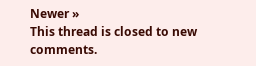Newer »
This thread is closed to new comments.